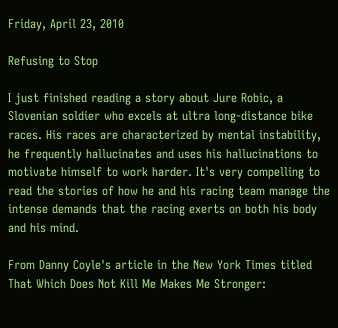Friday, April 23, 2010

Refusing to Stop

I just finished reading a story about Jure Robic, a Slovenian soldier who excels at ultra long-distance bike races. His races are characterized by mental instability, he frequently hallucinates and uses his hallucinations to motivate himself to work harder. It's very compelling to read the stories of how he and his racing team manage the intense demands that the racing exerts on both his body and his mind.

From Danny Coyle's article in the New York Times titled
That Which Does Not Kill Me Makes Me Stronger: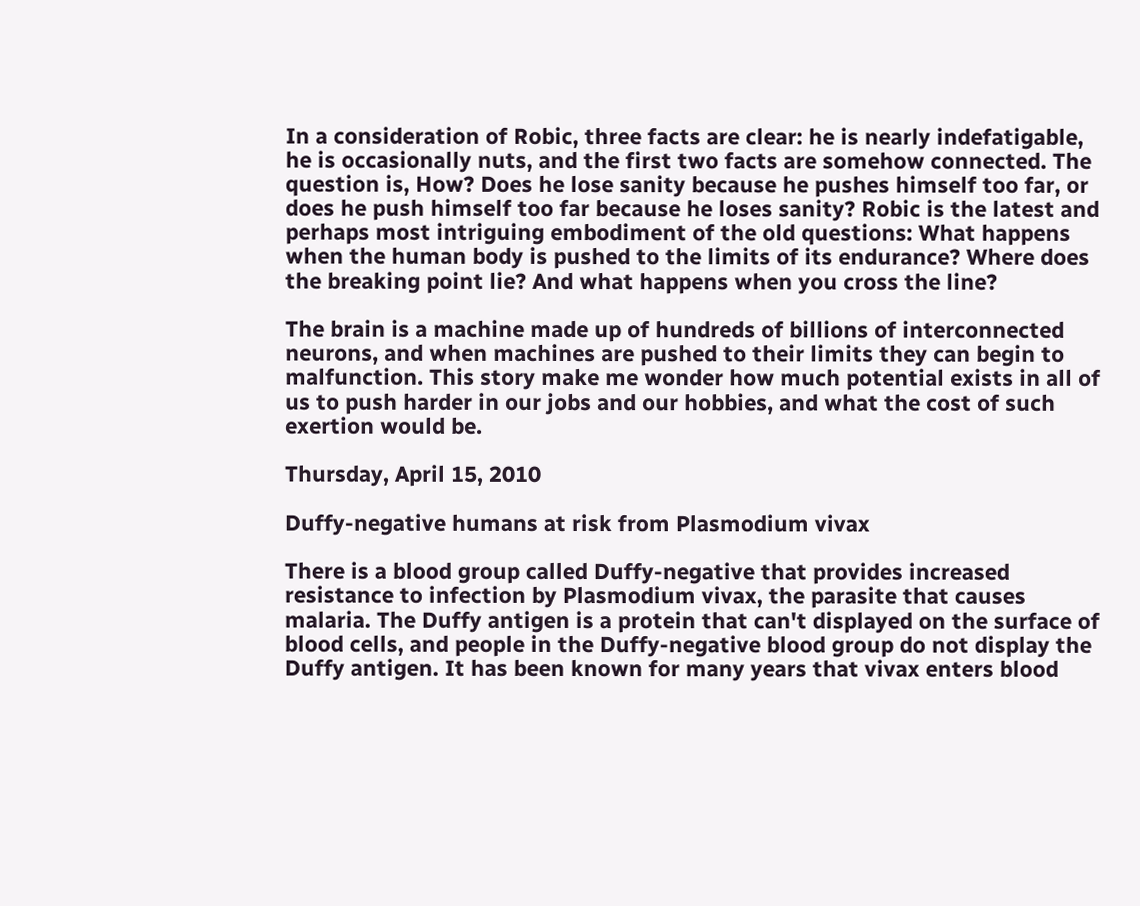In a consideration of Robic, three facts are clear: he is nearly indefatigable, he is occasionally nuts, and the first two facts are somehow connected. The question is, How? Does he lose sanity because he pushes himself too far, or does he push himself too far because he loses sanity? Robic is the latest and perhaps most intriguing embodiment of the old questions: What happens when the human body is pushed to the limits of its endurance? Where does the breaking point lie? And what happens when you cross the line?

The brain is a machine made up of hundreds of billions of interconnected neurons, and when machines are pushed to their limits they can begin to malfunction. This story make me wonder how much potential exists in all of us to push harder in our jobs and our hobbies, and what the cost of such exertion would be.

Thursday, April 15, 2010

Duffy-negative humans at risk from Plasmodium vivax

There is a blood group called Duffy-negative that provides increased resistance to infection by Plasmodium vivax, the parasite that causes malaria. The Duffy antigen is a protein that can't displayed on the surface of blood cells, and people in the Duffy-negative blood group do not display the Duffy antigen. It has been known for many years that vivax enters blood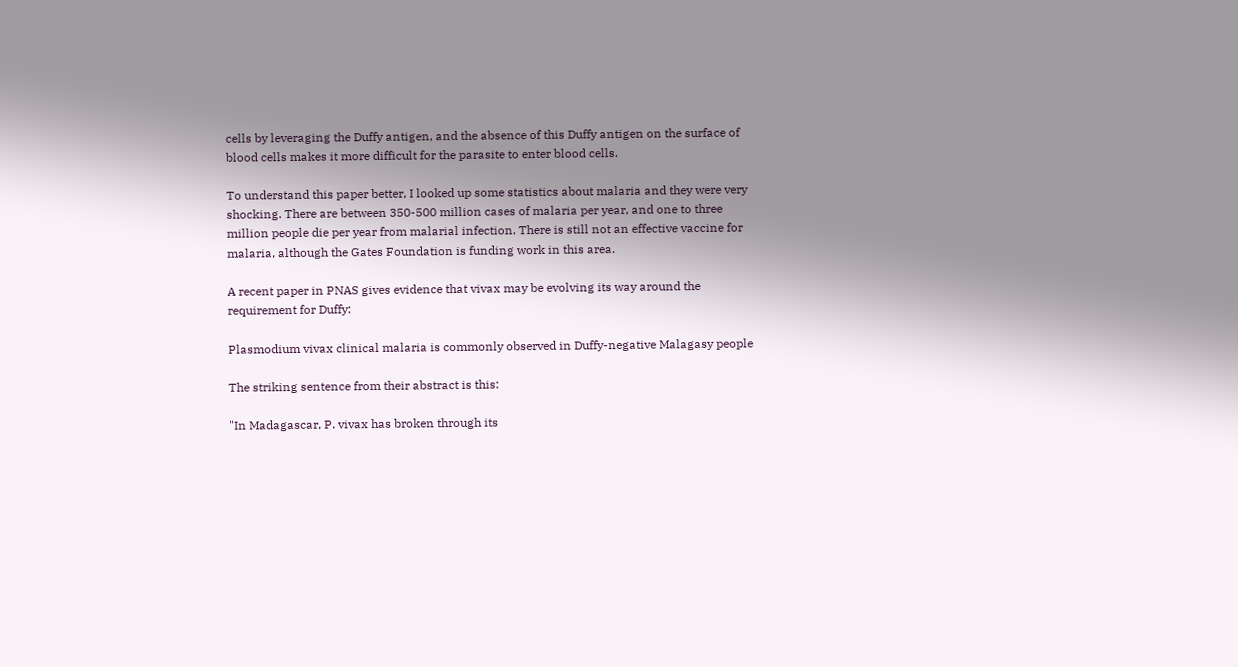cells by leveraging the Duffy antigen, and the absence of this Duffy antigen on the surface of blood cells makes it more difficult for the parasite to enter blood cells.

To understand this paper better, I looked up some statistics about malaria and they were very shocking. There are between 350-500 million cases of malaria per year, and one to three million people die per year from malarial infection. There is still not an effective vaccine for malaria, although the Gates Foundation is funding work in this area.

A recent paper in PNAS gives evidence that vivax may be evolving its way around the requirement for Duffy:

Plasmodium vivax clinical malaria is commonly observed in Duffy-negative Malagasy people

The striking sentence from their abstract is this:

"In Madagascar, P. vivax has broken through its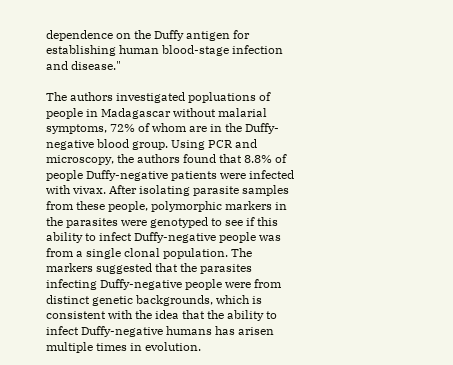dependence on the Duffy antigen for establishing human blood-stage infection and disease."

The authors investigated popluations of people in Madagascar without malarial symptoms, 72% of whom are in the Duffy-negative blood group. Using PCR and microscopy, the authors found that 8.8% of people Duffy-negative patients were infected with vivax. After isolating parasite samples from these people, polymorphic markers in the parasites were genotyped to see if this ability to infect Duffy-negative people was from a single clonal population. The markers suggested that the parasites infecting Duffy-negative people were from distinct genetic backgrounds, which is consistent with the idea that the ability to infect Duffy-negative humans has arisen multiple times in evolution.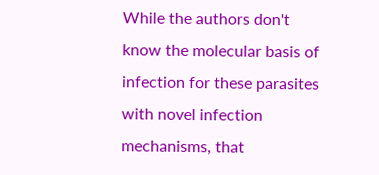While the authors don't know the molecular basis of infection for these parasites with novel infection mechanisms, that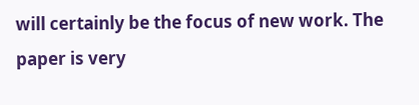will certainly be the focus of new work. The paper is very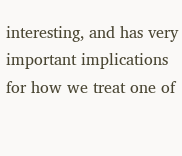interesting, and has very important implications for how we treat one of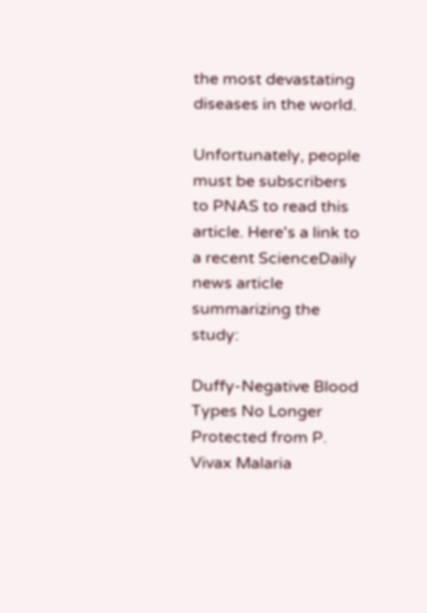the most devastating diseases in the world.

Unfortunately, people must be subscribers to PNAS to read this article. Here's a link to a recent ScienceDaily news article summarizing the study:

Duffy-Negative Blood Types No Longer Protected from P. Vivax Malaria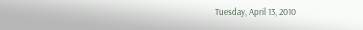Tuesday, April 13, 2010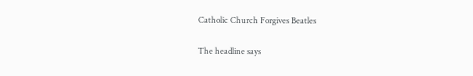Catholic Church Forgives Beatles

The headline says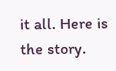it all. Here is the story.